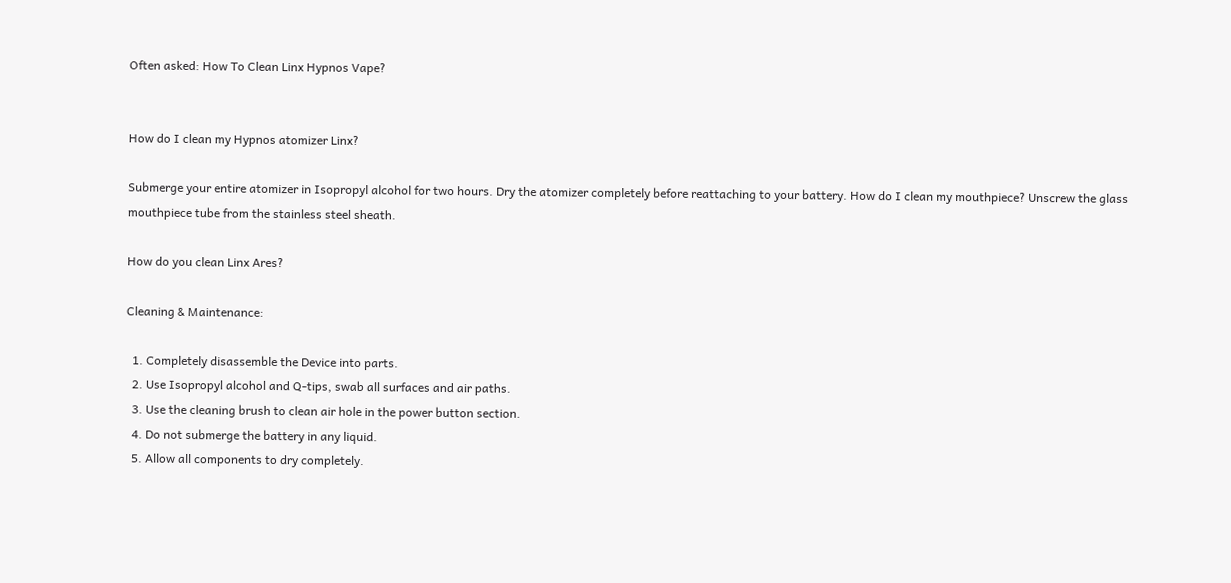Often asked: How To Clean Linx Hypnos Vape?


How do I clean my Hypnos atomizer Linx?

Submerge your entire atomizer in Isopropyl alcohol for two hours. Dry the atomizer completely before reattaching to your battery. How do I clean my mouthpiece? Unscrew the glass mouthpiece tube from the stainless steel sheath.

How do you clean Linx Ares?

Cleaning & Maintenance:

  1. Completely disassemble the Device into parts.
  2. Use Isopropyl alcohol and Q-tips, swab all surfaces and air paths.
  3. Use the cleaning brush to clean air hole in the power button section.
  4. Do not submerge the battery in any liquid.
  5. Allow all components to dry completely.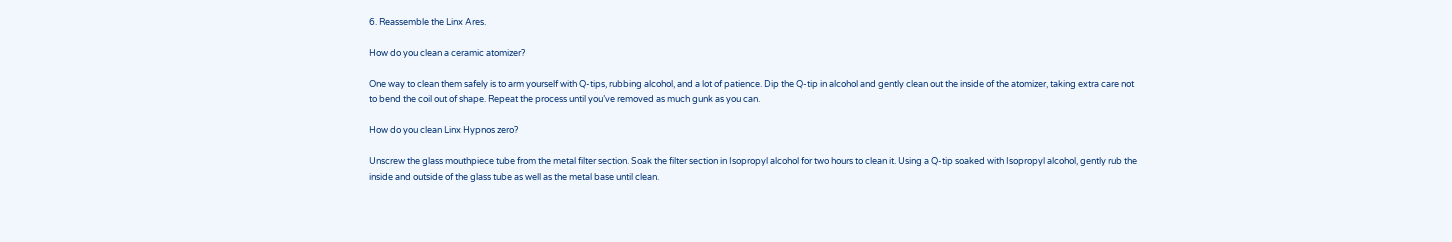6. Reassemble the Linx Ares.

How do you clean a ceramic atomizer?

One way to clean them safely is to arm yourself with Q-tips, rubbing alcohol, and a lot of patience. Dip the Q-tip in alcohol and gently clean out the inside of the atomizer, taking extra care not to bend the coil out of shape. Repeat the process until you’ve removed as much gunk as you can.

How do you clean Linx Hypnos zero?

Unscrew the glass mouthpiece tube from the metal filter section. Soak the filter section in Isopropyl alcohol for two hours to clean it. Using a Q-tip soaked with Isopropyl alcohol, gently rub the inside and outside of the glass tube as well as the metal base until clean.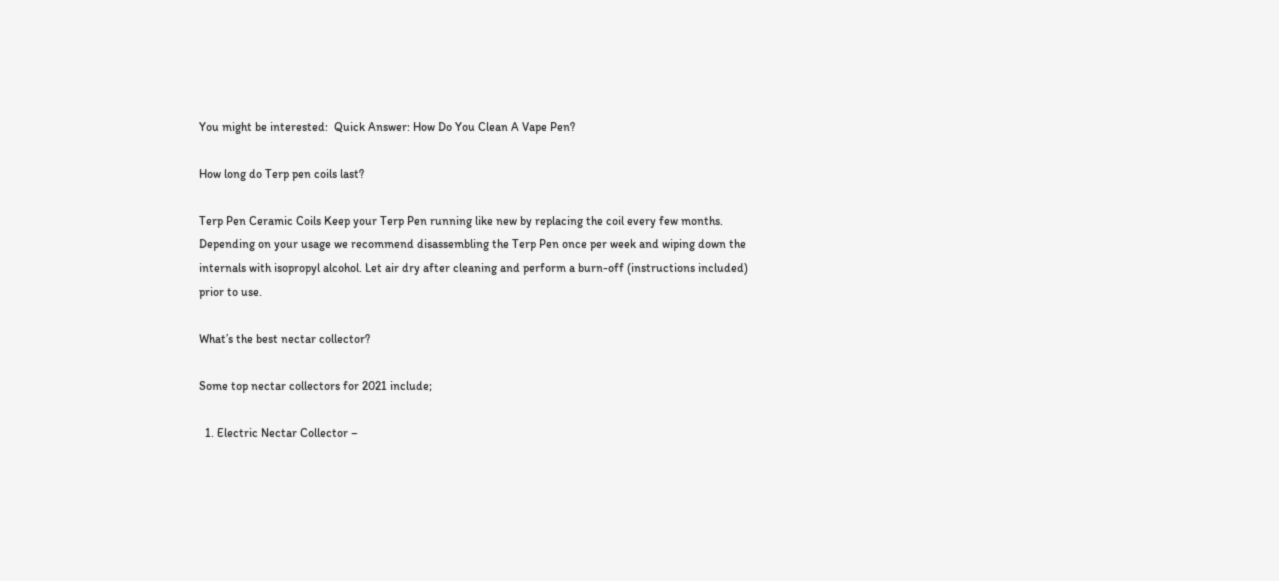You might be interested:  Quick Answer: How Do You Clean A Vape Pen?

How long do Terp pen coils last?

Terp Pen Ceramic Coils Keep your Terp Pen running like new by replacing the coil every few months. Depending on your usage we recommend disassembling the Terp Pen once per week and wiping down the internals with isopropyl alcohol. Let air dry after cleaning and perform a burn-off (instructions included) prior to use.

What’s the best nectar collector?

Some top nectar collectors for 2021 include;

  1. Electric Nectar Collector –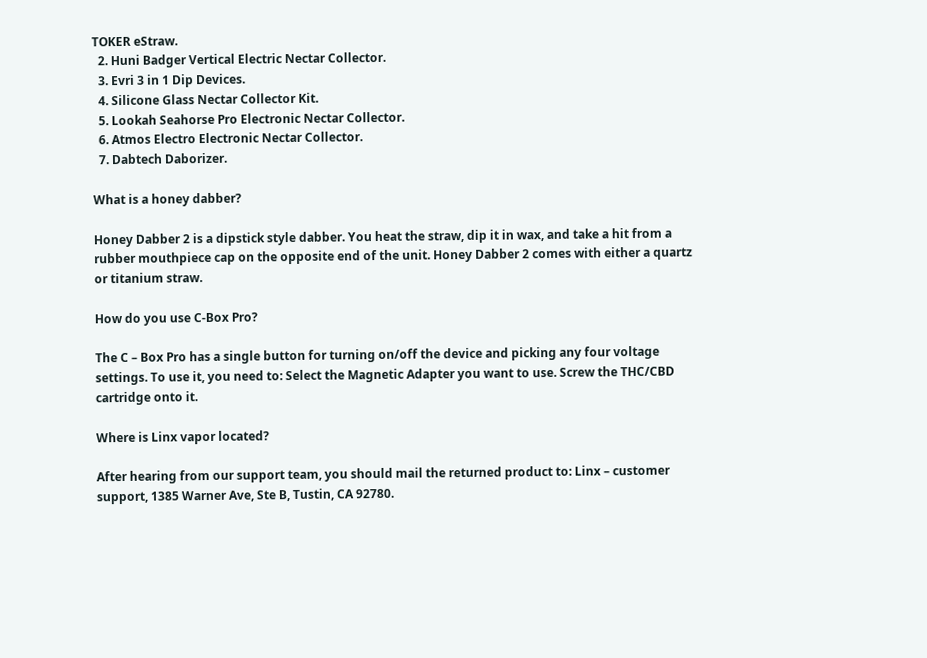TOKER eStraw.
  2. Huni Badger Vertical Electric Nectar Collector.
  3. Evri 3 in 1 Dip Devices.
  4. Silicone Glass Nectar Collector Kit.
  5. Lookah Seahorse Pro Electronic Nectar Collector.
  6. Atmos Electro Electronic Nectar Collector.
  7. Dabtech Daborizer.

What is a honey dabber?

Honey Dabber 2 is a dipstick style dabber. You heat the straw, dip it in wax, and take a hit from a rubber mouthpiece cap on the opposite end of the unit. Honey Dabber 2 comes with either a quartz or titanium straw.

How do you use C-Box Pro?

The C – Box Pro has a single button for turning on/off the device and picking any four voltage settings. To use it, you need to: Select the Magnetic Adapter you want to use. Screw the THC/CBD cartridge onto it.

Where is Linx vapor located?

After hearing from our support team, you should mail the returned product to: Linx – customer support, 1385 Warner Ave, Ste B, Tustin, CA 92780.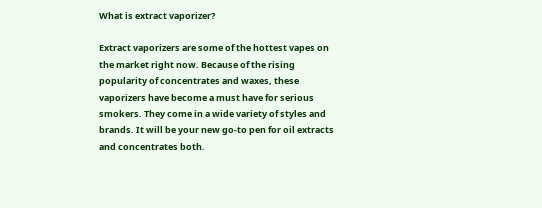What is extract vaporizer?

Extract vaporizers are some of the hottest vapes on the market right now. Because of the rising popularity of concentrates and waxes, these vaporizers have become a must have for serious smokers. They come in a wide variety of styles and brands. It will be your new go-to pen for oil extracts and concentrates both.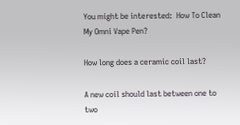You might be interested:  How To Clean My Omni Vape Pen?

How long does a ceramic coil last?

A new coil should last between one to two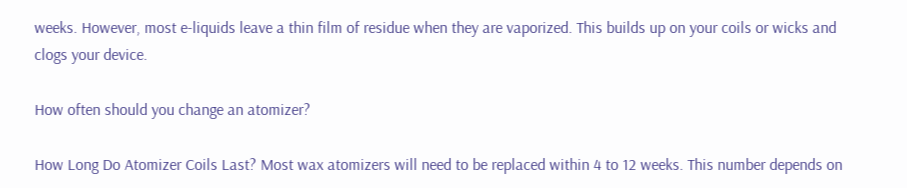weeks. However, most e-liquids leave a thin film of residue when they are vaporized. This builds up on your coils or wicks and clogs your device.

How often should you change an atomizer?

How Long Do Atomizer Coils Last? Most wax atomizers will need to be replaced within 4 to 12 weeks. This number depends on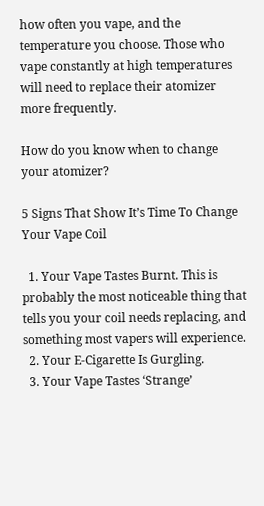how often you vape, and the temperature you choose. Those who vape constantly at high temperatures will need to replace their atomizer more frequently.

How do you know when to change your atomizer?

5 Signs That Show It’s Time To Change Your Vape Coil

  1. Your Vape Tastes Burnt. This is probably the most noticeable thing that tells you your coil needs replacing, and something most vapers will experience.
  2. Your E-Cigarette Is Gurgling.
  3. Your Vape Tastes ‘Strange’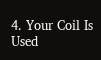4. Your Coil Is Used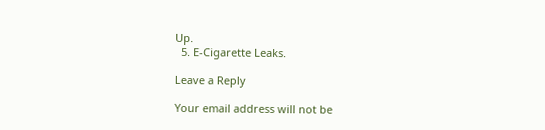Up.
  5. E-Cigarette Leaks.

Leave a Reply

Your email address will not be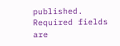published. Required fields are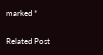marked *

Related Post